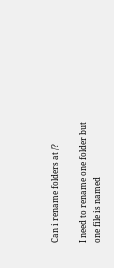Can i rename folders at /?

I need to rename one folder but one file is named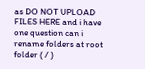as DO NOT UPLOAD FILES HERE and i have one question can i rename folders at root folder ( / )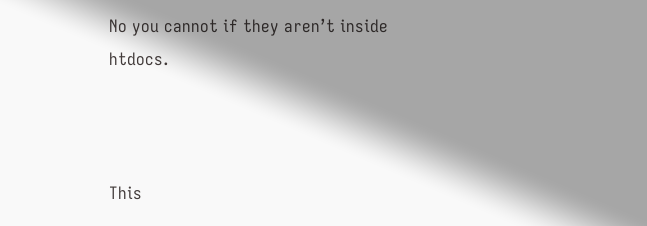No you cannot if they aren’t inside htdocs.



This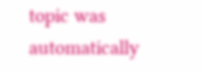topic was automatically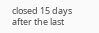closed 15 days after the last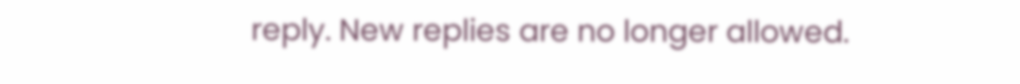reply. New replies are no longer allowed.